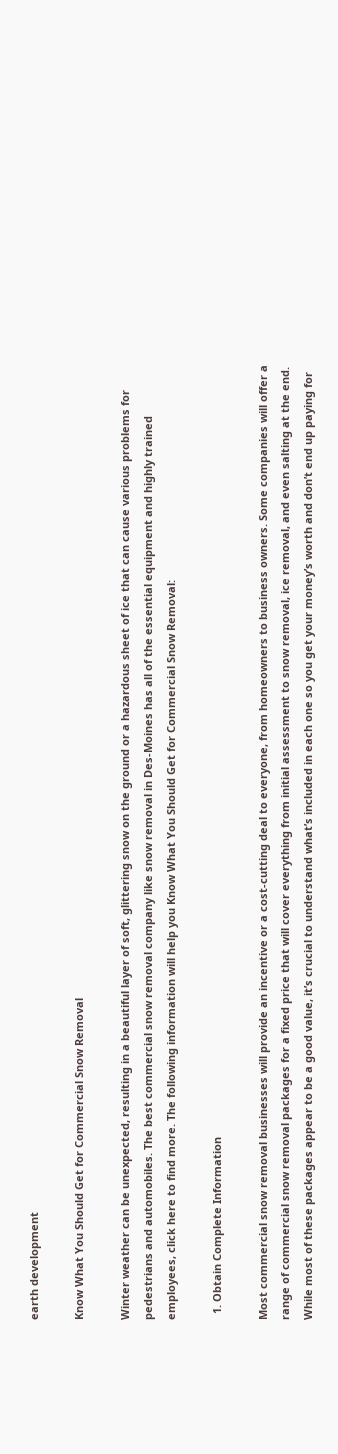earth development

Know What You Should Get for Commercial Snow Removal

Winter weather can be unexpected, resulting in a beautiful layer of soft, glittering snow on the ground or a hazardous sheet of ice that can cause various problems for pedestrians and automobiles. The best commercial snow removal company like snow removal in Des-Moines has all of the essential equipment and highly trained employees, click here to find more. The following information will help you Know What You Should Get for Commercial Snow Removal:

  1. Obtain Complete Information

Most commercial snow removal businesses will provide an incentive or a cost-cutting deal to everyone, from homeowners to business owners. Some companies will offer a range of commercial snow removal packages for a fixed price that will cover everything from initial assessment to snow removal, ice removal, and even salting at the end. While most of these packages appear to be a good value, it’s crucial to understand what’s included in each one so you get your money’s worth and don’t end up paying for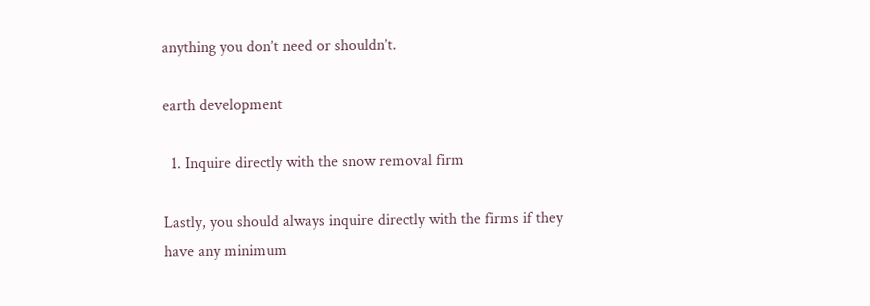anything you don’t need or shouldn’t.

earth development

  1. Inquire directly with the snow removal firm

Lastly, you should always inquire directly with the firms if they have any minimum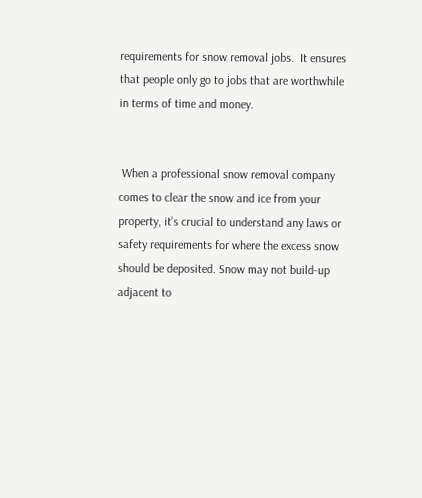requirements for snow removal jobs.  It ensures that people only go to jobs that are worthwhile in terms of time and money.


 When a professional snow removal company comes to clear the snow and ice from your property, it’s crucial to understand any laws or safety requirements for where the excess snow should be deposited. Snow may not build-up adjacent to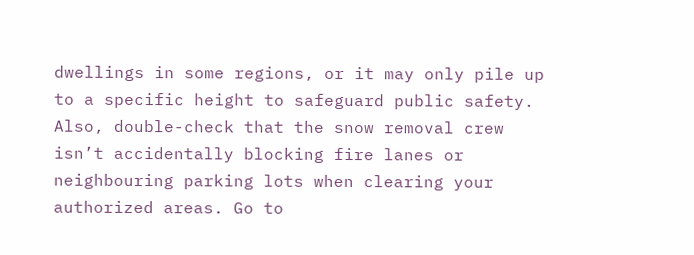dwellings in some regions, or it may only pile up to a specific height to safeguard public safety. Also, double-check that the snow removal crew isn’t accidentally blocking fire lanes or neighbouring parking lots when clearing your authorized areas. Go to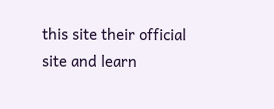this site their official site and learn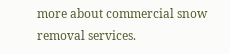more about commercial snow removal services.